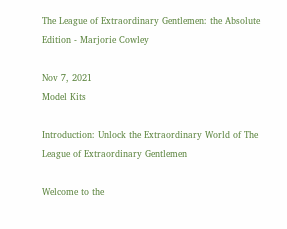The League of Extraordinary Gentlemen: the Absolute Edition - Marjorie Cowley

Nov 7, 2021
Model Kits

Introduction: Unlock the Extraordinary World of The League of Extraordinary Gentlemen

Welcome to the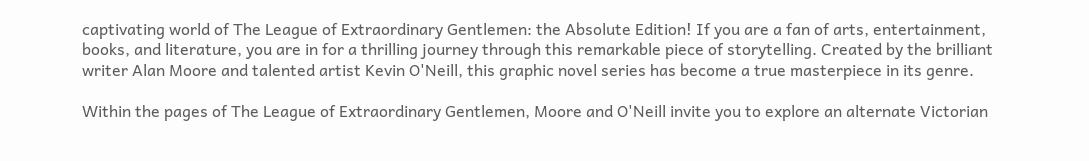captivating world of The League of Extraordinary Gentlemen: the Absolute Edition! If you are a fan of arts, entertainment, books, and literature, you are in for a thrilling journey through this remarkable piece of storytelling. Created by the brilliant writer Alan Moore and talented artist Kevin O'Neill, this graphic novel series has become a true masterpiece in its genre.

Within the pages of The League of Extraordinary Gentlemen, Moore and O'Neill invite you to explore an alternate Victorian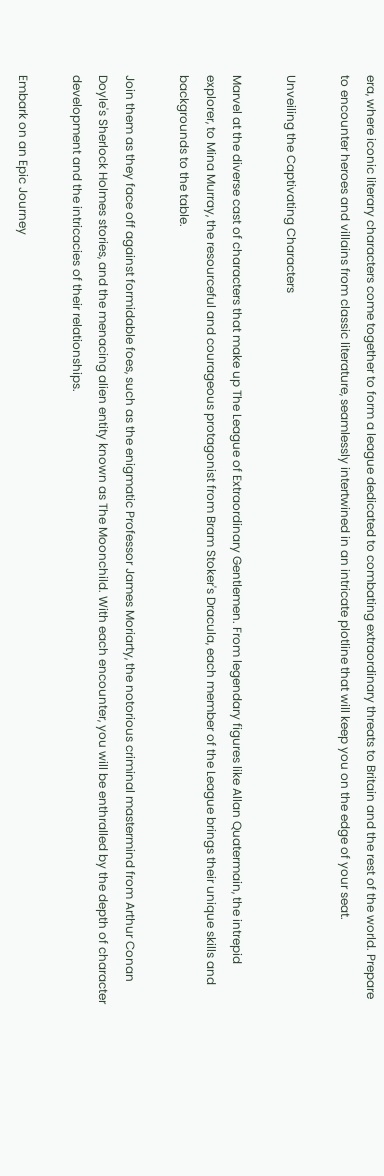era, where iconic literary characters come together to form a league dedicated to combating extraordinary threats to Britain and the rest of the world. Prepare to encounter heroes and villains from classic literature, seamlessly intertwined in an intricate plotline that will keep you on the edge of your seat.

Unveiling the Captivating Characters

Marvel at the diverse cast of characters that make up The League of Extraordinary Gentlemen. From legendary figures like Allan Quatermain, the intrepid explorer, to Mina Murray, the resourceful and courageous protagonist from Bram Stoker's Dracula, each member of the League brings their unique skills and backgrounds to the table.

Join them as they face off against formidable foes, such as the enigmatic Professor James Moriarty, the notorious criminal mastermind from Arthur Conan Doyle's Sherlock Holmes stories, and the menacing alien entity known as The Moonchild. With each encounter, you will be enthralled by the depth of character development and the intricacies of their relationships.

Embark on an Epic Journey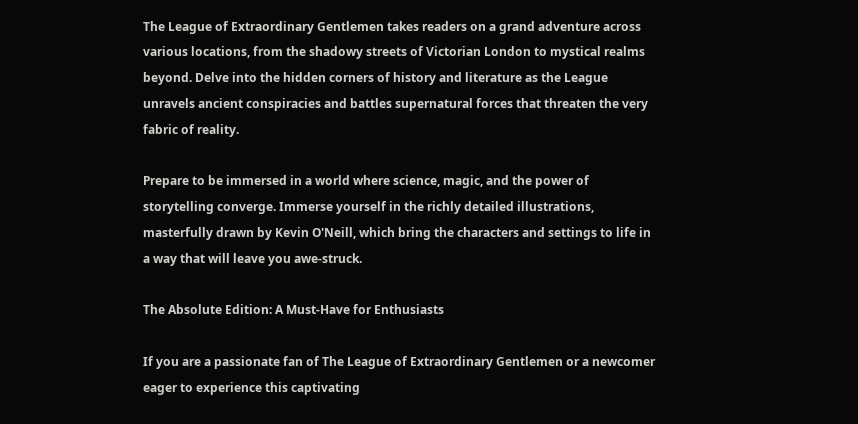The League of Extraordinary Gentlemen takes readers on a grand adventure across various locations, from the shadowy streets of Victorian London to mystical realms beyond. Delve into the hidden corners of history and literature as the League unravels ancient conspiracies and battles supernatural forces that threaten the very fabric of reality.

Prepare to be immersed in a world where science, magic, and the power of storytelling converge. Immerse yourself in the richly detailed illustrations, masterfully drawn by Kevin O'Neill, which bring the characters and settings to life in a way that will leave you awe-struck.

The Absolute Edition: A Must-Have for Enthusiasts

If you are a passionate fan of The League of Extraordinary Gentlemen or a newcomer eager to experience this captivating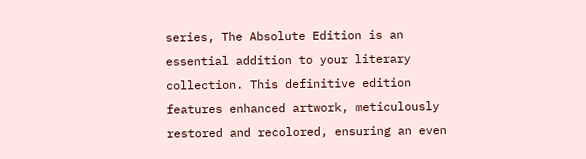series, The Absolute Edition is an essential addition to your literary collection. This definitive edition features enhanced artwork, meticulously restored and recolored, ensuring an even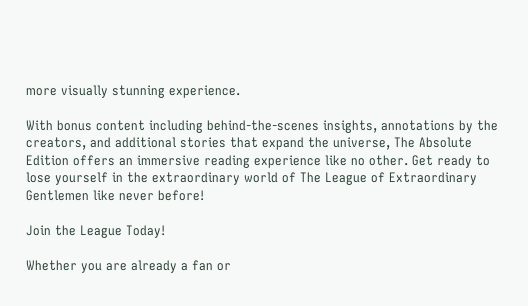more visually stunning experience.

With bonus content including behind-the-scenes insights, annotations by the creators, and additional stories that expand the universe, The Absolute Edition offers an immersive reading experience like no other. Get ready to lose yourself in the extraordinary world of The League of Extraordinary Gentlemen like never before!

Join the League Today!

Whether you are already a fan or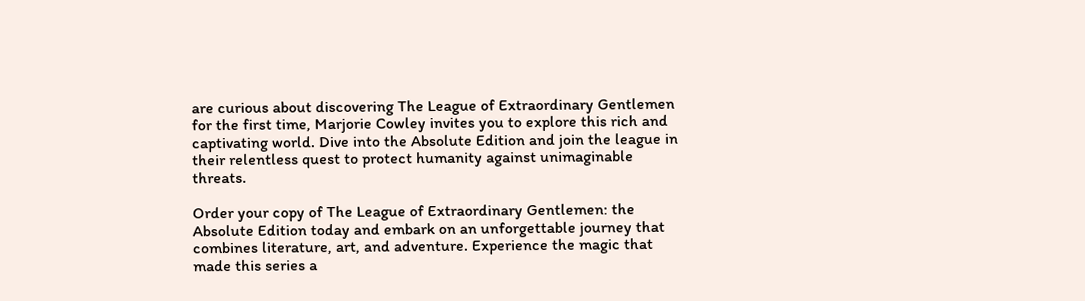are curious about discovering The League of Extraordinary Gentlemen for the first time, Marjorie Cowley invites you to explore this rich and captivating world. Dive into the Absolute Edition and join the league in their relentless quest to protect humanity against unimaginable threats.

Order your copy of The League of Extraordinary Gentlemen: the Absolute Edition today and embark on an unforgettable journey that combines literature, art, and adventure. Experience the magic that made this series a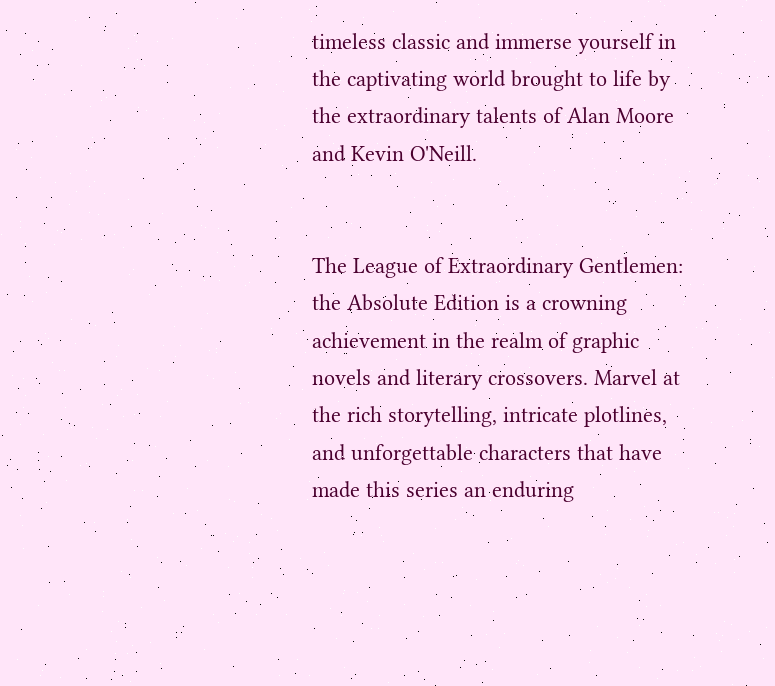timeless classic and immerse yourself in the captivating world brought to life by the extraordinary talents of Alan Moore and Kevin O'Neill.


The League of Extraordinary Gentlemen: the Absolute Edition is a crowning achievement in the realm of graphic novels and literary crossovers. Marvel at the rich storytelling, intricate plotlines, and unforgettable characters that have made this series an enduring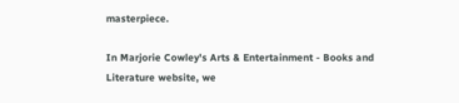masterpiece.

In Marjorie Cowley's Arts & Entertainment - Books and Literature website, we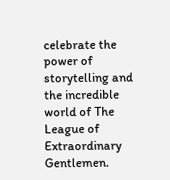celebrate the power of storytelling and the incredible world of The League of Extraordinary Gentlemen.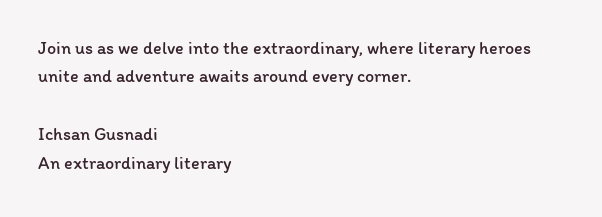Join us as we delve into the extraordinary, where literary heroes unite and adventure awaits around every corner.

Ichsan Gusnadi
An extraordinary literary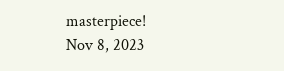masterpiece!
Nov 8, 2023